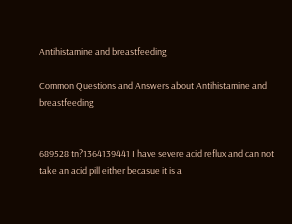Antihistamine and breastfeeding

Common Questions and Answers about Antihistamine and breastfeeding


689528 tn?1364139441 I have severe acid reflux and can not take an acid pill either becasue it is a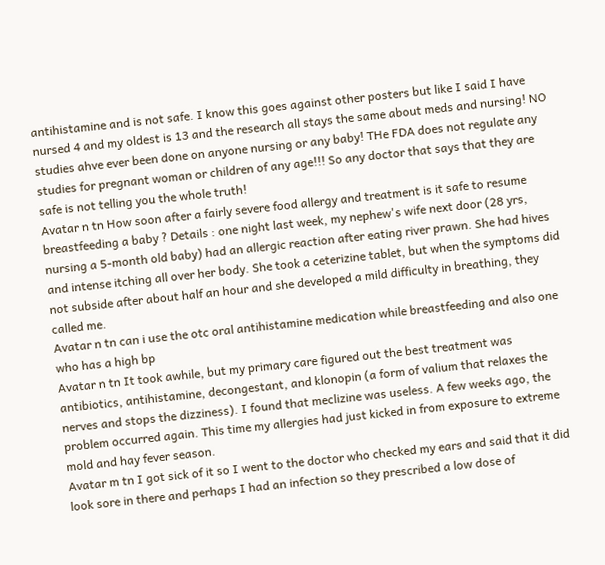antihistamine and is not safe. I know this goes against other posters but like I said I have nursed 4 and my oldest is 13 and the research all stays the same about meds and nursing! NO studies ahve ever been done on anyone nursing or any baby! THe FDA does not regulate any studies for pregnant woman or children of any age!!! So any doctor that says that they are safe is not telling you the whole truth!
Avatar n tn How soon after a fairly severe food allergy and treatment is it safe to resume breastfeeding a baby ? Details : one night last week, my nephew's wife next door (28 yrs, nursing a 5-month old baby) had an allergic reaction after eating river prawn. She had hives and intense itching all over her body. She took a ceterizine tablet, but when the symptoms did not subside after about half an hour and she developed a mild difficulty in breathing, they called me.
Avatar n tn can i use the otc oral antihistamine medication while breastfeeding and also one who has a high bp
Avatar n tn It took awhile, but my primary care figured out the best treatment was antibiotics, antihistamine, decongestant, and klonopin (a form of valium that relaxes the nerves and stops the dizziness). I found that meclizine was useless. A few weeks ago, the problem occurred again. This time my allergies had just kicked in from exposure to extreme mold and hay fever season.
Avatar m tn I got sick of it so I went to the doctor who checked my ears and said that it did look sore in there and perhaps I had an infection so they prescribed a low dose of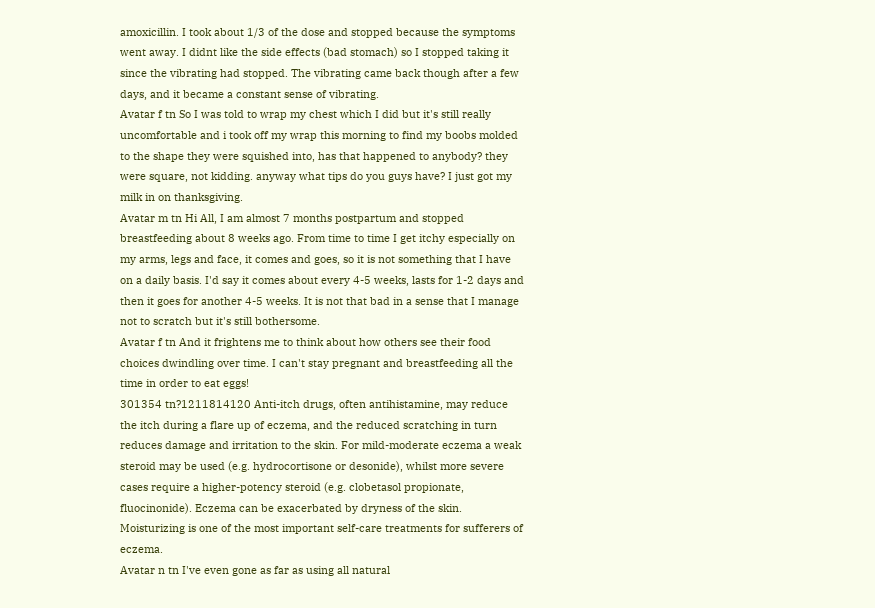amoxicillin. I took about 1/3 of the dose and stopped because the symptoms went away. I didnt like the side effects (bad stomach) so I stopped taking it since the vibrating had stopped. The vibrating came back though after a few days, and it became a constant sense of vibrating.
Avatar f tn So I was told to wrap my chest which I did but it's still really uncomfortable and i took off my wrap this morning to find my boobs molded to the shape they were squished into, has that happened to anybody? they were square, not kidding. anyway what tips do you guys have? I just got my milk in on thanksgiving.
Avatar m tn Hi All, I am almost 7 months postpartum and stopped breastfeeding about 8 weeks ago. From time to time I get itchy especially on my arms, legs and face, it comes and goes, so it is not something that I have on a daily basis. I'd say it comes about every 4-5 weeks, lasts for 1-2 days and then it goes for another 4-5 weeks. It is not that bad in a sense that I manage not to scratch but it's still bothersome.
Avatar f tn And it frightens me to think about how others see their food choices dwindling over time. I can't stay pregnant and breastfeeding all the time in order to eat eggs!
301354 tn?1211814120 Anti-itch drugs, often antihistamine, may reduce the itch during a flare up of eczema, and the reduced scratching in turn reduces damage and irritation to the skin. For mild-moderate eczema a weak steroid may be used (e.g. hydrocortisone or desonide), whilst more severe cases require a higher-potency steroid (e.g. clobetasol propionate, fluocinonide). Eczema can be exacerbated by dryness of the skin. Moisturizing is one of the most important self-care treatments for sufferers of eczema.
Avatar n tn I've even gone as far as using all natural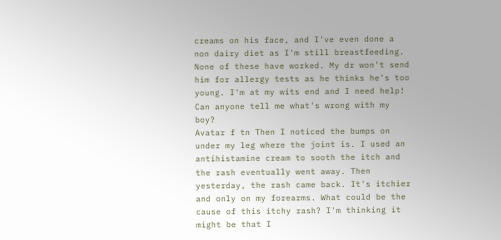creams on his face, and I've even done a non dairy diet as I'm still breastfeeding. None of these have worked. My dr won't send him for allergy tests as he thinks he's too young. I'm at my wits end and I need help! Can anyone tell me what's wrong with my boy?
Avatar f tn Then I noticed the bumps on under my leg where the joint is. I used an antihistamine cream to sooth the itch and the rash eventually went away. Then yesterday, the rash came back. It's itchier and only on my forearms. What could be the cause of this itchy rash? I'm thinking it might be that I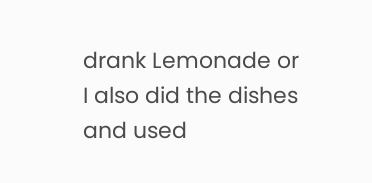drank Lemonade or I also did the dishes and used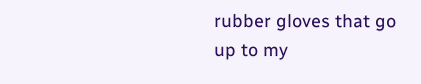rubber gloves that go up to my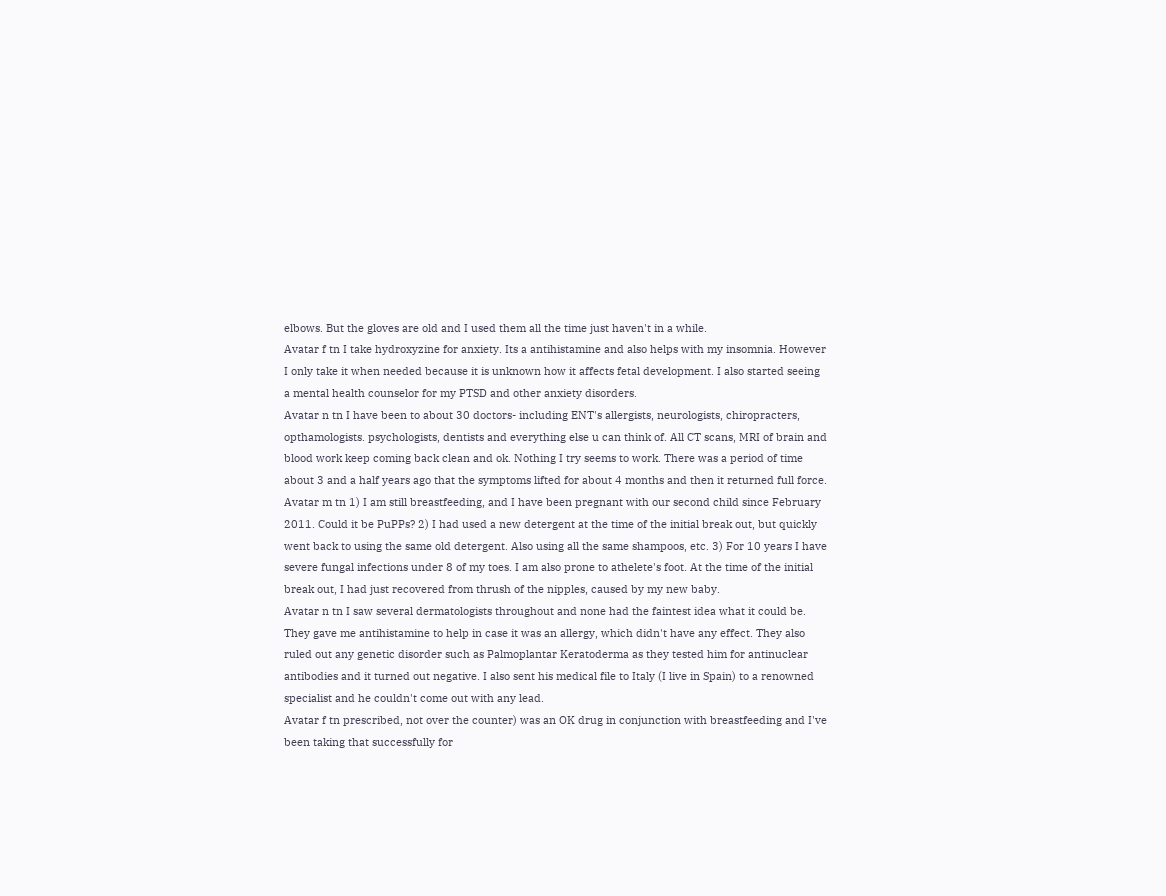elbows. But the gloves are old and I used them all the time just haven't in a while.
Avatar f tn I take hydroxyzine for anxiety. Its a antihistamine and also helps with my insomnia. However I only take it when needed because it is unknown how it affects fetal development. I also started seeing a mental health counselor for my PTSD and other anxiety disorders.
Avatar n tn I have been to about 30 doctors- including ENT's allergists, neurologists, chiropracters, opthamologists. psychologists, dentists and everything else u can think of. All CT scans, MRI of brain and blood work keep coming back clean and ok. Nothing I try seems to work. There was a period of time about 3 and a half years ago that the symptoms lifted for about 4 months and then it returned full force.
Avatar m tn 1) I am still breastfeeding, and I have been pregnant with our second child since February 2011. Could it be PuPPs? 2) I had used a new detergent at the time of the initial break out, but quickly went back to using the same old detergent. Also using all the same shampoos, etc. 3) For 10 years I have severe fungal infections under 8 of my toes. I am also prone to athelete's foot. At the time of the initial break out, I had just recovered from thrush of the nipples, caused by my new baby.
Avatar n tn I saw several dermatologists throughout and none had the faintest idea what it could be. They gave me antihistamine to help in case it was an allergy, which didn't have any effect. They also ruled out any genetic disorder such as Palmoplantar Keratoderma as they tested him for antinuclear antibodies and it turned out negative. I also sent his medical file to Italy (I live in Spain) to a renowned specialist and he couldn't come out with any lead.
Avatar f tn prescribed, not over the counter) was an OK drug in conjunction with breastfeeding and I've been taking that successfully for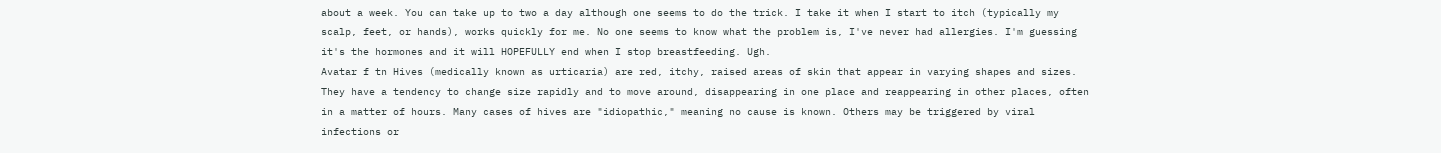about a week. You can take up to two a day although one seems to do the trick. I take it when I start to itch (typically my scalp, feet, or hands), works quickly for me. No one seems to know what the problem is, I've never had allergies. I'm guessing it's the hormones and it will HOPEFULLY end when I stop breastfeeding. Ugh.
Avatar f tn Hives (medically known as urticaria) are red, itchy, raised areas of skin that appear in varying shapes and sizes. They have a tendency to change size rapidly and to move around, disappearing in one place and reappearing in other places, often in a matter of hours. Many cases of hives are "idiopathic," meaning no cause is known. Others may be triggered by viral infections or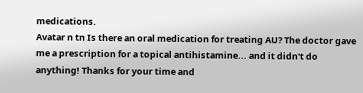medications.
Avatar n tn Is there an oral medication for treating AU? The doctor gave me a prescription for a topical antihistamine... and it didn't do anything! Thanks for your time and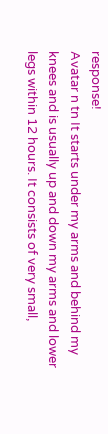response!
Avatar n tn It starts under my arms and behind my knees and is usually up and down my arms and lower legs within 12 hours. It consists of very small,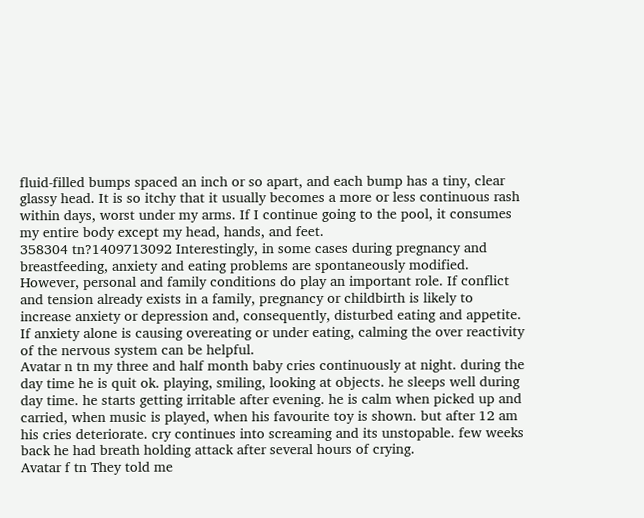fluid-filled bumps spaced an inch or so apart, and each bump has a tiny, clear glassy head. It is so itchy that it usually becomes a more or less continuous rash within days, worst under my arms. If I continue going to the pool, it consumes my entire body except my head, hands, and feet.
358304 tn?1409713092 Interestingly, in some cases during pregnancy and breastfeeding, anxiety and eating problems are spontaneously modified. However, personal and family conditions do play an important role. If conflict and tension already exists in a family, pregnancy or childbirth is likely to increase anxiety or depression and, consequently, disturbed eating and appetite. If anxiety alone is causing overeating or under eating, calming the over reactivity of the nervous system can be helpful.
Avatar n tn my three and half month baby cries continuously at night. during the day time he is quit ok. playing, smiling, looking at objects. he sleeps well during day time. he starts getting irritable after evening. he is calm when picked up and carried, when music is played, when his favourite toy is shown. but after 12 am his cries deteriorate. cry continues into screaming and its unstopable. few weeks back he had breath holding attack after several hours of crying.
Avatar f tn They told me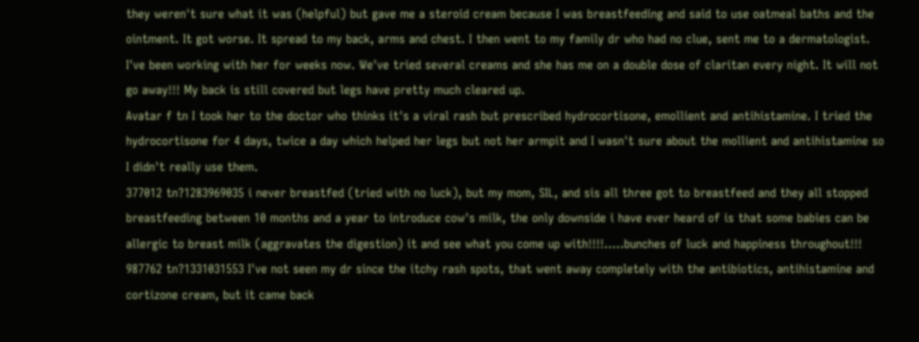they weren't sure what it was (helpful) but gave me a steroid cream because I was breastfeeding and said to use oatmeal baths and the ointment. It got worse. It spread to my back, arms and chest. I then went to my family dr who had no clue, sent me to a dermatologist. I've been working with her for weeks now. We've tried several creams and she has me on a double dose of claritan every night. It will not go away!!! My back is still covered but legs have pretty much cleared up.
Avatar f tn I took her to the doctor who thinks it's a viral rash but prescribed hydrocortisone, emollient and antihistamine. I tried the hydrocortisone for 4 days, twice a day which helped her legs but not her armpit and I wasn't sure about the mollient and antihistamine so I didn't really use them.
377012 tn?1283969035 i never breastfed (tried with no luck), but my mom, SIL, and sis all three got to breastfeed and they all stopped breastfeeding between 10 months and a year to introduce cow's milk, the only downside i have ever heard of is that some babies can be allergic to breast milk (aggravates the digestion) it and see what you come up with!!!!.....bunches of luck and happiness throughout!!!
987762 tn?1331031553 I've not seen my dr since the itchy rash spots, that went away completely with the antibiotics, antihistamine and cortizone cream, but it came back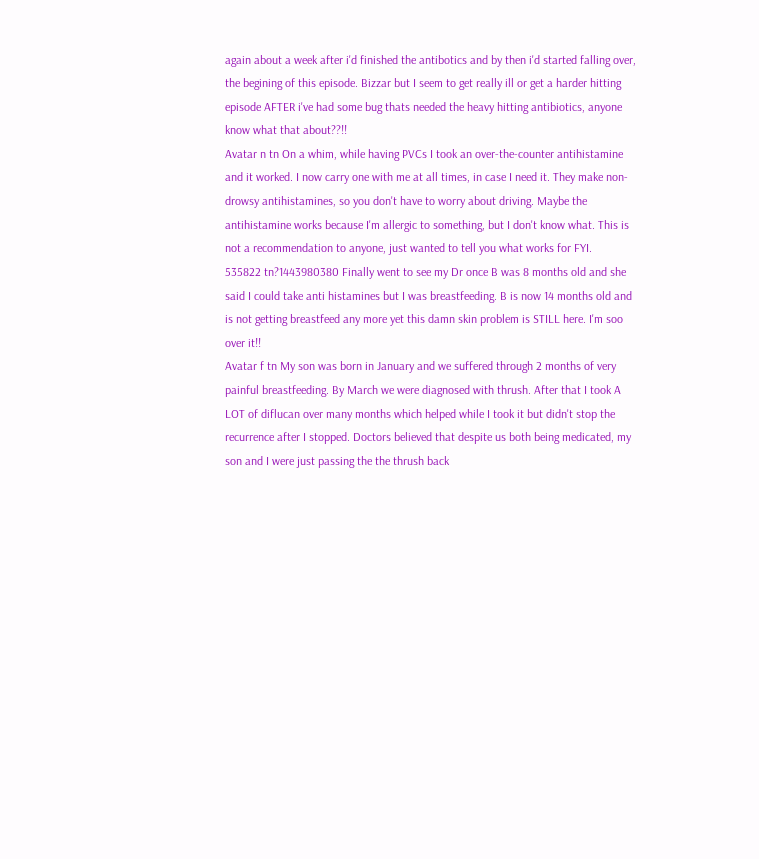again about a week after i'd finished the antibotics and by then i'd started falling over, the begining of this episode. Bizzar but I seem to get really ill or get a harder hitting episode AFTER i've had some bug thats needed the heavy hitting antibiotics, anyone know what that about??!!
Avatar n tn On a whim, while having PVCs I took an over-the-counter antihistamine and it worked. I now carry one with me at all times, in case I need it. They make non-drowsy antihistamines, so you don't have to worry about driving. Maybe the antihistamine works because I'm allergic to something, but I don't know what. This is not a recommendation to anyone, just wanted to tell you what works for FYI.
535822 tn?1443980380 Finally went to see my Dr once B was 8 months old and she said I could take anti histamines but I was breastfeeding. B is now 14 months old and is not getting breastfeed any more yet this damn skin problem is STILL here. I'm soo over it!!
Avatar f tn My son was born in January and we suffered through 2 months of very painful breastfeeding. By March we were diagnosed with thrush. After that I took A LOT of diflucan over many months which helped while I took it but didn't stop the recurrence after I stopped. Doctors believed that despite us both being medicated, my son and I were just passing the the thrush back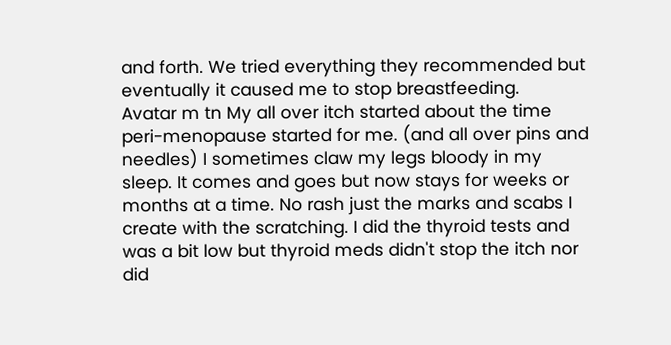and forth. We tried everything they recommended but eventually it caused me to stop breastfeeding.
Avatar m tn My all over itch started about the time peri-menopause started for me. (and all over pins and needles) I sometimes claw my legs bloody in my sleep. It comes and goes but now stays for weeks or months at a time. No rash just the marks and scabs I create with the scratching. I did the thyroid tests and was a bit low but thyroid meds didn't stop the itch nor did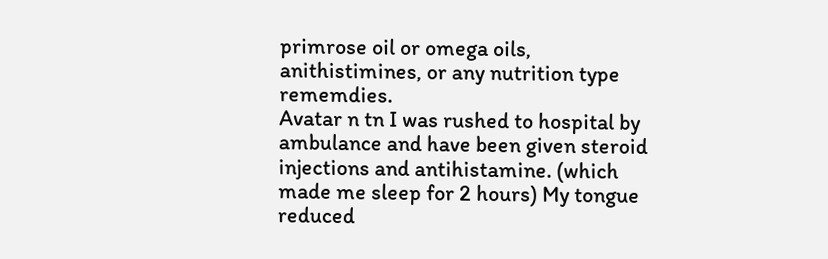primrose oil or omega oils, anithistimines, or any nutrition type rememdies.
Avatar n tn I was rushed to hospital by ambulance and have been given steroid injections and antihistamine. (which made me sleep for 2 hours) My tongue reduced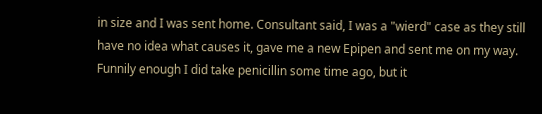in size and I was sent home. Consultant said, I was a "wierd" case as they still have no idea what causes it, gave me a new Epipen and sent me on my way. Funnily enough I did take penicillin some time ago, but it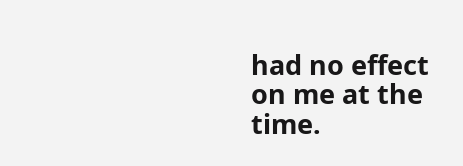had no effect on me at the time.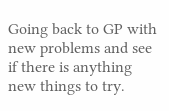Going back to GP with new problems and see if there is anything new things to try.